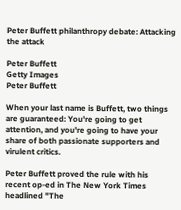Peter Buffett philanthropy debate: Attacking the attack

Peter Buffett
Getty Images
Peter Buffett

When your last name is Buffett, two things are guaranteed: You're going to get attention, and you're going to have your share of both passionate supporters and virulent critics.

Peter Buffett proved the rule with his recent op-ed in The New York Times headlined "The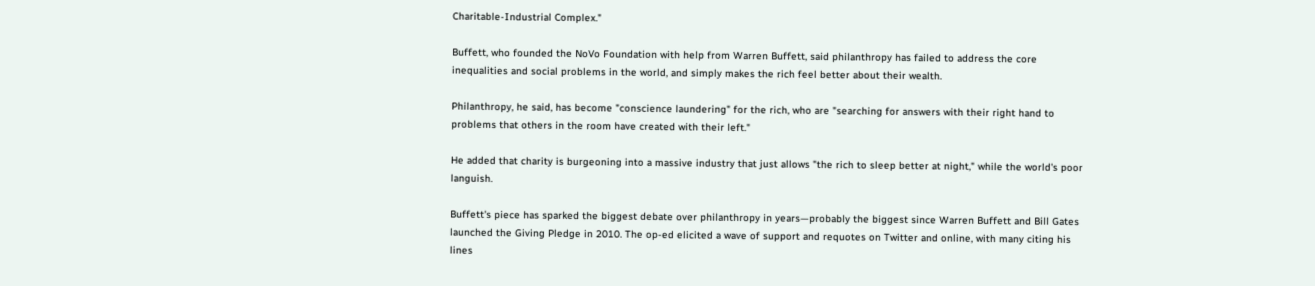Charitable-Industrial Complex."

Buffett, who founded the NoVo Foundation with help from Warren Buffett, said philanthropy has failed to address the core inequalities and social problems in the world, and simply makes the rich feel better about their wealth.

Philanthropy, he said, has become "conscience laundering" for the rich, who are "searching for answers with their right hand to problems that others in the room have created with their left."

He added that charity is burgeoning into a massive industry that just allows "the rich to sleep better at night," while the world's poor languish.

Buffett's piece has sparked the biggest debate over philanthropy in years—probably the biggest since Warren Buffett and Bill Gates launched the Giving Pledge in 2010. The op-ed elicited a wave of support and requotes on Twitter and online, with many citing his lines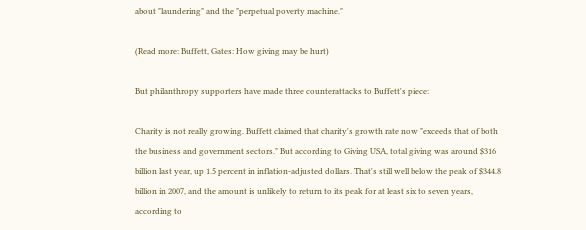about "laundering" and the "perpetual poverty machine."

(Read more: Buffett, Gates: How giving may be hurt)

But philanthropy supporters have made three counterattacks to Buffett's piece:

Charity is not really growing. Buffett claimed that charity's growth rate now "exceeds that of both the business and government sectors." But according to Giving USA, total giving was around $316 billion last year, up 1.5 percent in inflation-adjusted dollars. That's still well below the peak of $344.8 billion in 2007, and the amount is unlikely to return to its peak for at least six to seven years, according to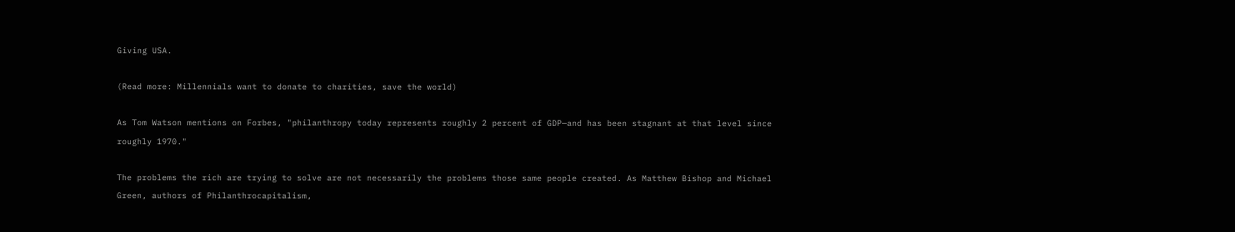Giving USA.

(Read more: Millennials want to donate to charities, save the world)

As Tom Watson mentions on Forbes, "philanthropy today represents roughly 2 percent of GDP—and has been stagnant at that level since roughly 1970."

The problems the rich are trying to solve are not necessarily the problems those same people created. As Matthew Bishop and Michael Green, authors of Philanthrocapitalism,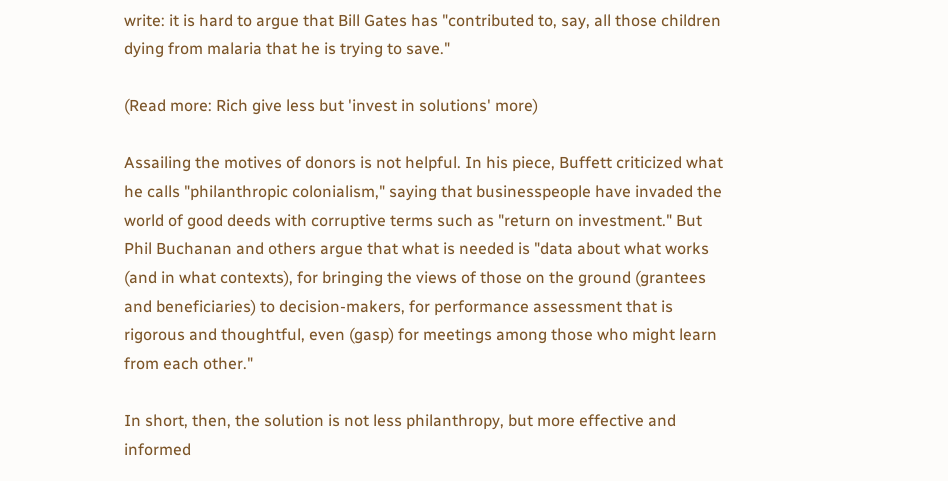write: it is hard to argue that Bill Gates has "contributed to, say, all those children dying from malaria that he is trying to save."

(Read more: Rich give less but 'invest in solutions' more)

Assailing the motives of donors is not helpful. In his piece, Buffett criticized what he calls "philanthropic colonialism," saying that businesspeople have invaded the world of good deeds with corruptive terms such as "return on investment." But Phil Buchanan and others argue that what is needed is "data about what works (and in what contexts), for bringing the views of those on the ground (grantees and beneficiaries) to decision-makers, for performance assessment that is rigorous and thoughtful, even (gasp) for meetings among those who might learn from each other."

In short, then, the solution is not less philanthropy, but more effective and informed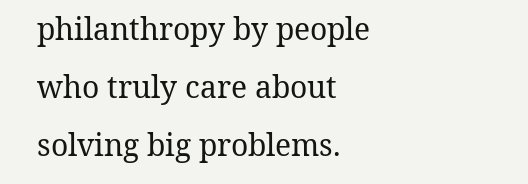philanthropy by people who truly care about solving big problems.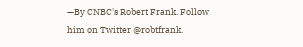—By CNBC's Robert Frank. Follow him on Twitter @robtfrank.